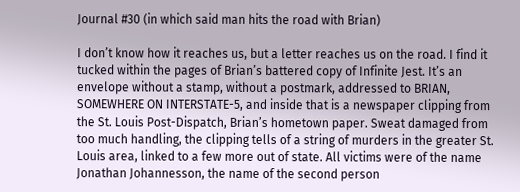Journal #30 (in which said man hits the road with Brian)

I don’t know how it reaches us, but a letter reaches us on the road. I find it tucked within the pages of Brian’s battered copy of Infinite Jest. It’s an envelope without a stamp, without a postmark, addressed to BRIAN, SOMEWHERE ON INTERSTATE-5, and inside that is a newspaper clipping from the St. Louis Post-Dispatch, Brian’s hometown paper. Sweat damaged from too much handling, the clipping tells of a string of murders in the greater St. Louis area, linked to a few more out of state. All victims were of the name Jonathan Johannesson, the name of the second person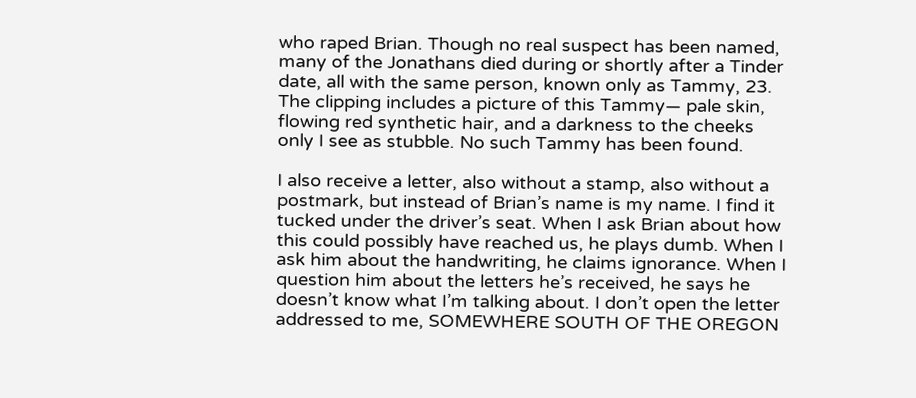who raped Brian. Though no real suspect has been named, many of the Jonathans died during or shortly after a Tinder date, all with the same person, known only as Tammy, 23. The clipping includes a picture of this Tammy— pale skin, flowing red synthetic hair, and a darkness to the cheeks only I see as stubble. No such Tammy has been found.

I also receive a letter, also without a stamp, also without a postmark, but instead of Brian’s name is my name. I find it tucked under the driver’s seat. When I ask Brian about how this could possibly have reached us, he plays dumb. When I ask him about the handwriting, he claims ignorance. When I question him about the letters he’s received, he says he doesn’t know what I’m talking about. I don’t open the letter addressed to me, SOMEWHERE SOUTH OF THE OREGON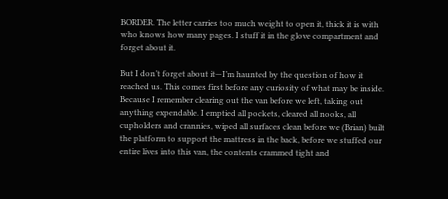BORDER. The letter carries too much weight to open it, thick it is with who knows how many pages. I stuff it in the glove compartment and forget about it.

But I don’t forget about it—I’m haunted by the question of how it reached us. This comes first before any curiosity of what may be inside. Because I remember clearing out the van before we left, taking out anything expendable. I emptied all pockets, cleared all nooks, all cupholders and crannies, wiped all surfaces clean before we (Brian) built the platform to support the mattress in the back, before we stuffed our entire lives into this van, the contents crammed tight and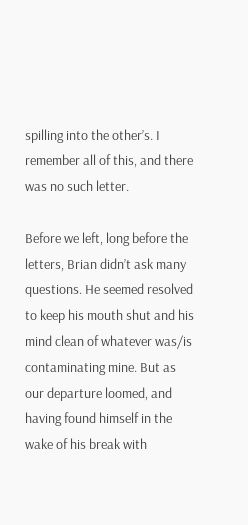spilling into the other’s. I remember all of this, and there was no such letter.

Before we left, long before the letters, Brian didn’t ask many questions. He seemed resolved to keep his mouth shut and his mind clean of whatever was/is contaminating mine. But as our departure loomed, and having found himself in the wake of his break with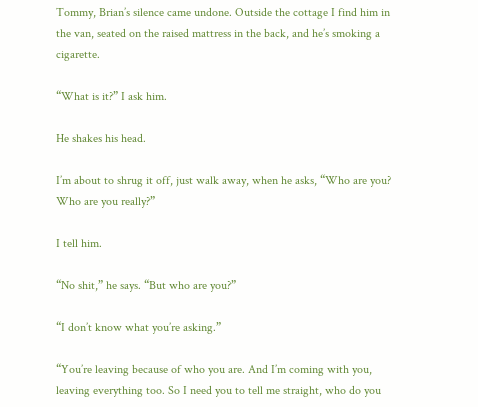Tommy, Brian’s silence came undone. Outside the cottage I find him in the van, seated on the raised mattress in the back, and he’s smoking a cigarette.

“What is it?” I ask him.

He shakes his head.

I’m about to shrug it off, just walk away, when he asks, “Who are you? Who are you really?”

I tell him.

“No shit,” he says. “But who are you?”

“I don’t know what you’re asking.”

“You’re leaving because of who you are. And I’m coming with you, leaving everything too. So I need you to tell me straight, who do you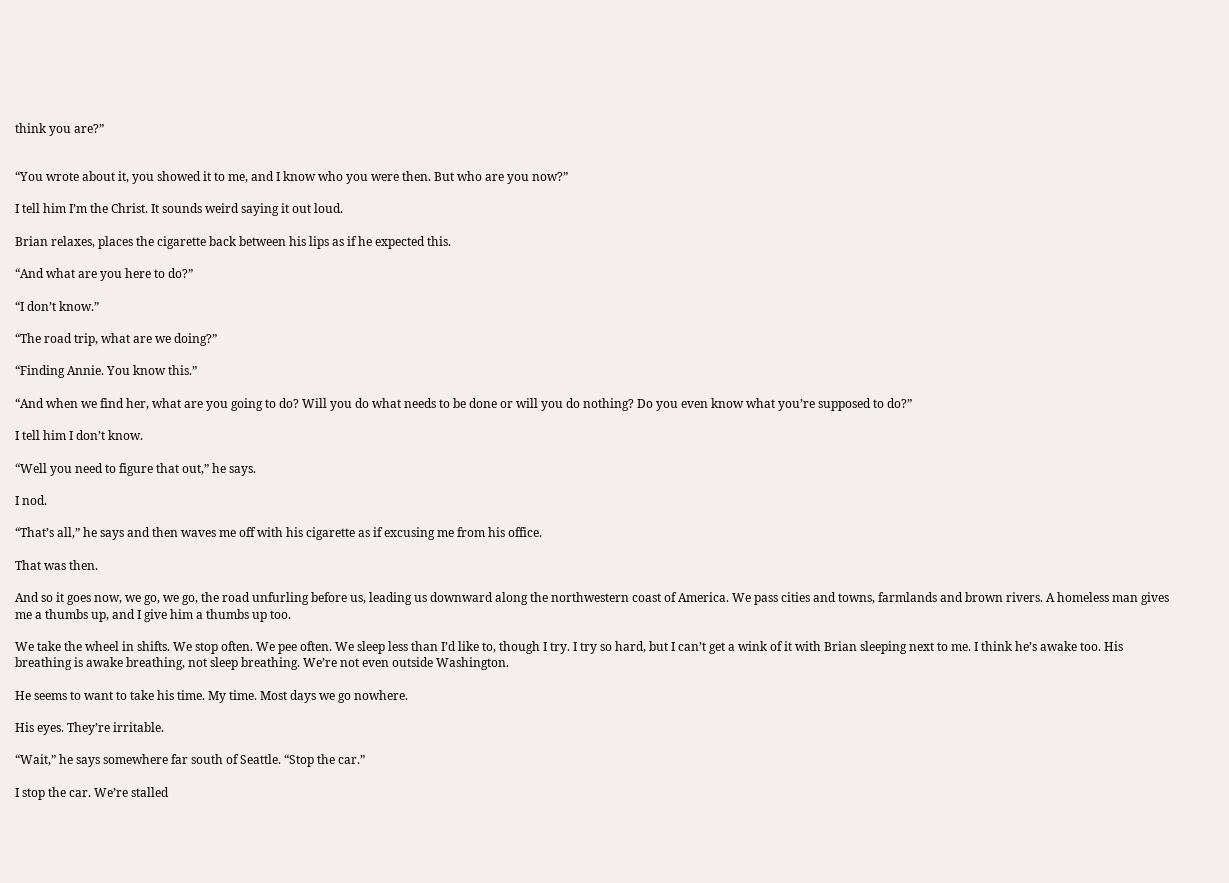think you are?”


“You wrote about it, you showed it to me, and I know who you were then. But who are you now?”

I tell him I’m the Christ. It sounds weird saying it out loud.

Brian relaxes, places the cigarette back between his lips as if he expected this.

“And what are you here to do?”

“I don’t know.”

“The road trip, what are we doing?”

“Finding Annie. You know this.”

“And when we find her, what are you going to do? Will you do what needs to be done or will you do nothing? Do you even know what you’re supposed to do?”

I tell him I don’t know.

“Well you need to figure that out,” he says.

I nod.

“That’s all,” he says and then waves me off with his cigarette as if excusing me from his office.

That was then.

And so it goes now, we go, we go, the road unfurling before us, leading us downward along the northwestern coast of America. We pass cities and towns, farmlands and brown rivers. A homeless man gives me a thumbs up, and I give him a thumbs up too.

We take the wheel in shifts. We stop often. We pee often. We sleep less than I’d like to, though I try. I try so hard, but I can’t get a wink of it with Brian sleeping next to me. I think he’s awake too. His breathing is awake breathing, not sleep breathing. We’re not even outside Washington.

He seems to want to take his time. My time. Most days we go nowhere.

His eyes. They’re irritable.

“Wait,” he says somewhere far south of Seattle. “Stop the car.”

I stop the car. We’re stalled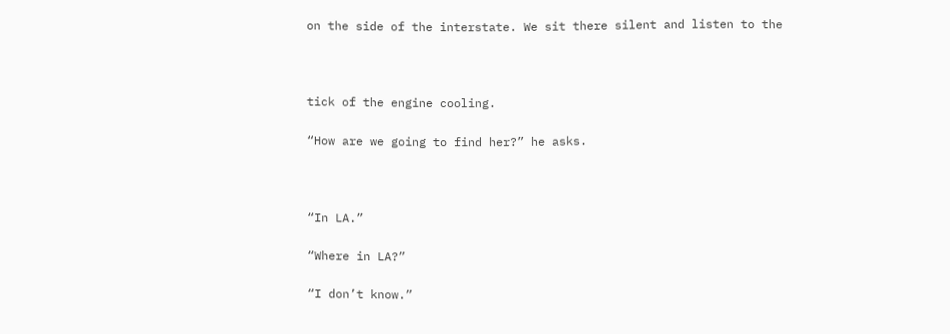on the side of the interstate. We sit there silent and listen to the



tick of the engine cooling.

“How are we going to find her?” he asks.



“In LA.”

“Where in LA?”

“I don’t know.”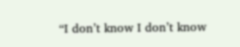“I don’t know I don’t know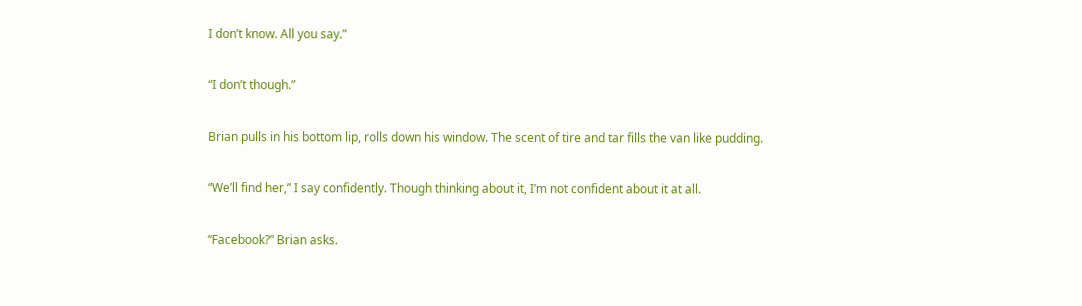I don’t know. All you say.”

“I don’t though.”

Brian pulls in his bottom lip, rolls down his window. The scent of tire and tar fills the van like pudding.

“We’ll find her,” I say confidently. Though thinking about it, I’m not confident about it at all.

“Facebook?” Brian asks.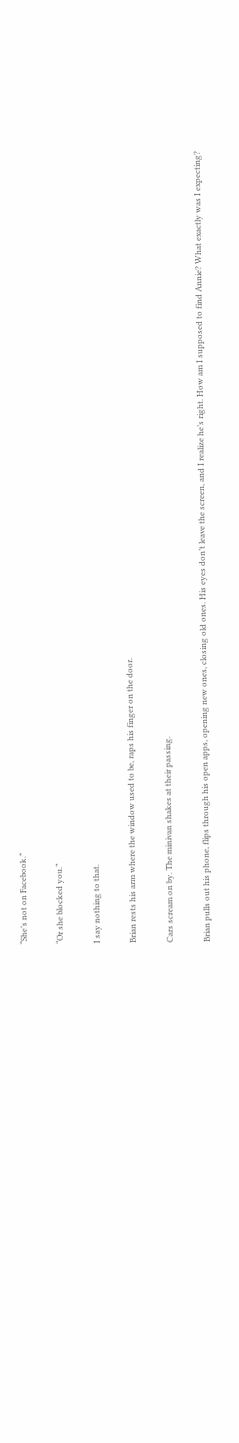“She’s not on Facebook.”

“Or she blocked you.”

I say nothing to that.

Brian rests his arm where the window used to be, raps his finger on the door.

Cars scream on by. The minivan shakes at their passing.

Brian pulls out his phone, flips through his open apps, opening new ones, closing old ones. His eyes don’t leave the screen, and I realize he’s right. How am I supposed to find Annie? What exactly was I expecting?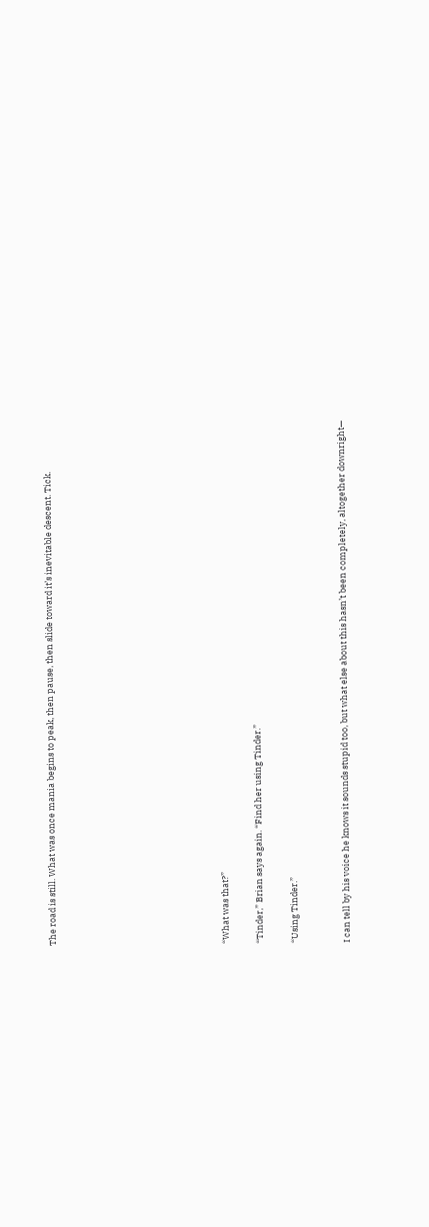The road is still. What was once mania begins to peak, then pause, then slide toward it’s inevitable descent. Tick.









“What was that?”

“Tinder,” Brian says again. “Find her using Tinder.”

“Using Tinder.”


I can tell by his voice he knows it sounds stupid too, but what else about this hasn’t been completely, altogether downright—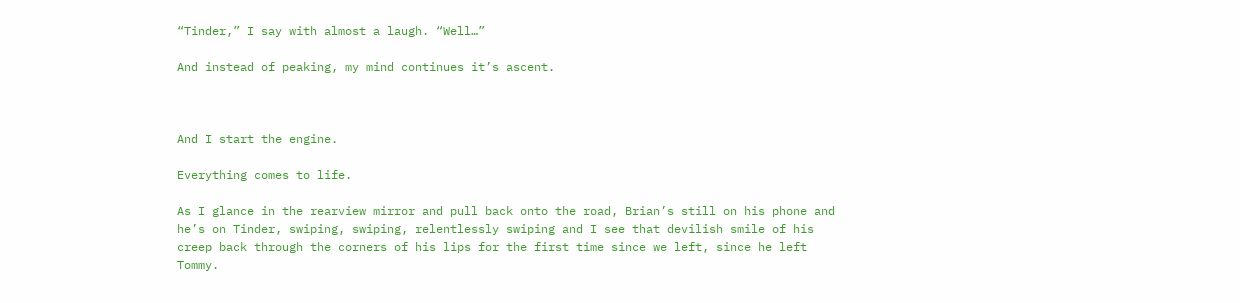“Tinder,” I say with almost a laugh. “Well…”

And instead of peaking, my mind continues it’s ascent.



And I start the engine.

Everything comes to life.

As I glance in the rearview mirror and pull back onto the road, Brian’s still on his phone and he’s on Tinder, swiping, swiping, relentlessly swiping and I see that devilish smile of his creep back through the corners of his lips for the first time since we left, since he left Tommy.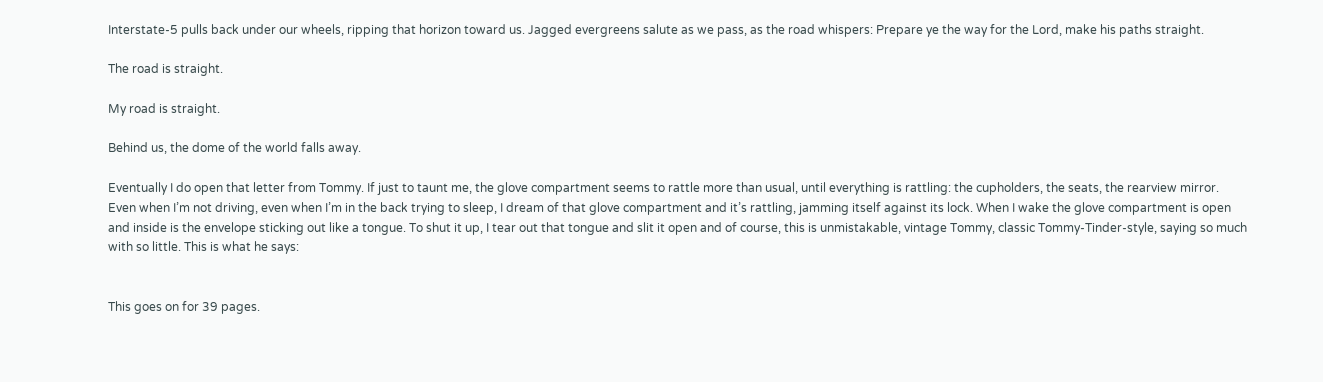Interstate-5 pulls back under our wheels, ripping that horizon toward us. Jagged evergreens salute as we pass, as the road whispers: Prepare ye the way for the Lord, make his paths straight.

The road is straight.

My road is straight.

Behind us, the dome of the world falls away.

Eventually I do open that letter from Tommy. If just to taunt me, the glove compartment seems to rattle more than usual, until everything is rattling: the cupholders, the seats, the rearview mirror. Even when I’m not driving, even when I’m in the back trying to sleep, I dream of that glove compartment and it’s rattling, jamming itself against its lock. When I wake the glove compartment is open and inside is the envelope sticking out like a tongue. To shut it up, I tear out that tongue and slit it open and of course, this is unmistakable, vintage Tommy, classic Tommy-Tinder-style, saying so much with so little. This is what he says:


This goes on for 39 pages.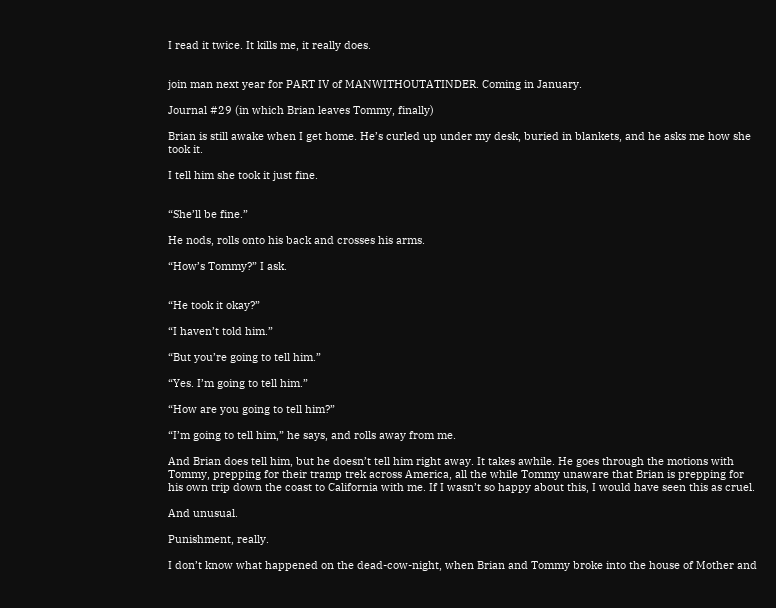I read it twice. It kills me, it really does.


join man next year for PART IV of MANWITHOUTATINDER. Coming in January.

Journal #29 (in which Brian leaves Tommy, finally)

Brian is still awake when I get home. He’s curled up under my desk, buried in blankets, and he asks me how she took it.

I tell him she took it just fine.


“She’ll be fine.”

He nods, rolls onto his back and crosses his arms.

“How’s Tommy?” I ask.


“He took it okay?”

“I haven’t told him.”

“But you’re going to tell him.”

“Yes. I’m going to tell him.”

“How are you going to tell him?”

“I’m going to tell him,” he says, and rolls away from me.

And Brian does tell him, but he doesn’t tell him right away. It takes awhile. He goes through the motions with Tommy, prepping for their tramp trek across America, all the while Tommy unaware that Brian is prepping for his own trip down the coast to California with me. If I wasn’t so happy about this, I would have seen this as cruel.

And unusual.

Punishment, really.

I don’t know what happened on the dead-cow-night, when Brian and Tommy broke into the house of Mother and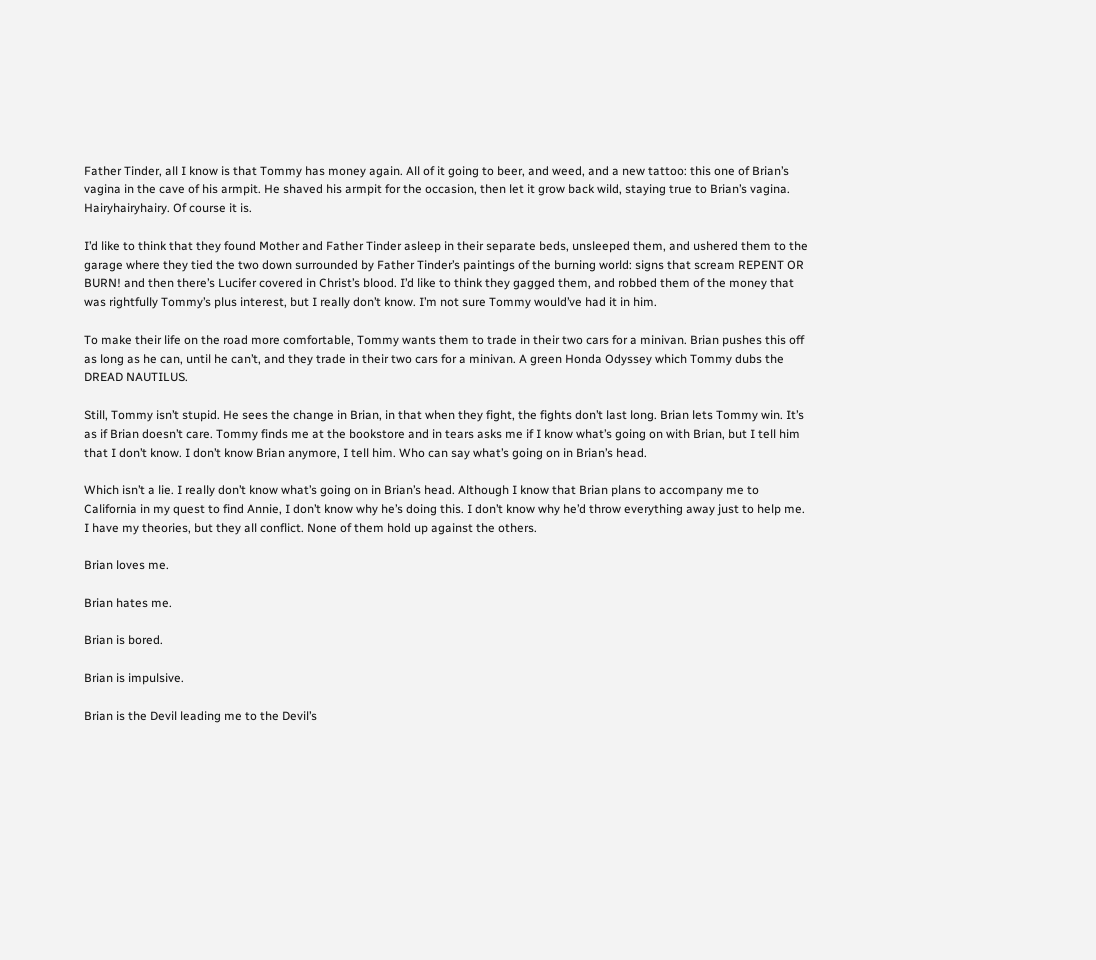Father Tinder, all I know is that Tommy has money again. All of it going to beer, and weed, and a new tattoo: this one of Brian’s vagina in the cave of his armpit. He shaved his armpit for the occasion, then let it grow back wild, staying true to Brian’s vagina. Hairyhairyhairy. Of course it is.

I’d like to think that they found Mother and Father Tinder asleep in their separate beds, unsleeped them, and ushered them to the garage where they tied the two down surrounded by Father Tinder’s paintings of the burning world: signs that scream REPENT OR BURN! and then there’s Lucifer covered in Christ’s blood. I’d like to think they gagged them, and robbed them of the money that was rightfully Tommy’s plus interest, but I really don’t know. I’m not sure Tommy would’ve had it in him.

To make their life on the road more comfortable, Tommy wants them to trade in their two cars for a minivan. Brian pushes this off as long as he can, until he can’t, and they trade in their two cars for a minivan. A green Honda Odyssey which Tommy dubs the DREAD NAUTILUS.

Still, Tommy isn’t stupid. He sees the change in Brian, in that when they fight, the fights don’t last long. Brian lets Tommy win. It’s as if Brian doesn’t care. Tommy finds me at the bookstore and in tears asks me if I know what’s going on with Brian, but I tell him that I don’t know. I don’t know Brian anymore, I tell him. Who can say what’s going on in Brian’s head.

Which isn’t a lie. I really don’t know what’s going on in Brian’s head. Although I know that Brian plans to accompany me to California in my quest to find Annie, I don’t know why he’s doing this. I don’t know why he’d throw everything away just to help me. I have my theories, but they all conflict. None of them hold up against the others.

Brian loves me.

Brian hates me.

Brian is bored.

Brian is impulsive.

Brian is the Devil leading me to the Devil’s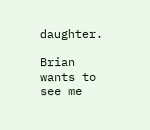daughter.

Brian wants to see me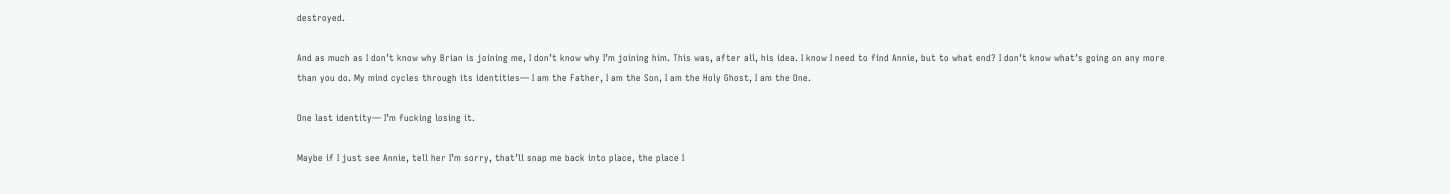destroyed.

And as much as I don’t know why Brian is joining me, I don’t know why I’m joining him. This was, after all, his idea. I know I need to find Annie, but to what end? I don’t know what’s going on any more than you do. My mind cycles through its identities— I am the Father, I am the Son, I am the Holy Ghost, I am the One.

One last identity— I’m fucking losing it.

Maybe if I just see Annie, tell her I’m sorry, that’ll snap me back into place, the place I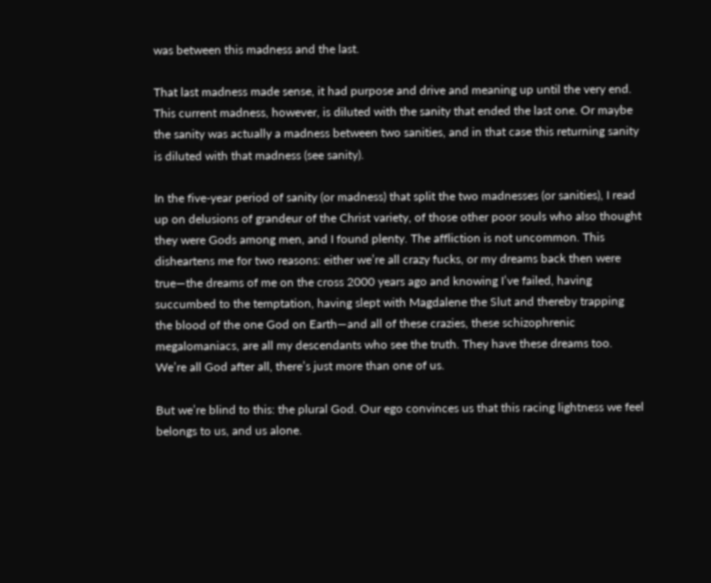was between this madness and the last.

That last madness made sense, it had purpose and drive and meaning up until the very end. This current madness, however, is diluted with the sanity that ended the last one. Or maybe the sanity was actually a madness between two sanities, and in that case this returning sanity is diluted with that madness (see sanity).

In the five-year period of sanity (or madness) that split the two madnesses (or sanities), I read up on delusions of grandeur of the Christ variety, of those other poor souls who also thought they were Gods among men, and I found plenty. The affliction is not uncommon. This disheartens me for two reasons: either we’re all crazy fucks, or my dreams back then were true—the dreams of me on the cross 2000 years ago and knowing I’ve failed, having succumbed to the temptation, having slept with Magdalene the Slut and thereby trapping the blood of the one God on Earth—and all of these crazies, these schizophrenic megalomaniacs, are all my descendants who see the truth. They have these dreams too. We’re all God after all, there’s just more than one of us.

But we’re blind to this: the plural God. Our ego convinces us that this racing lightness we feel belongs to us, and us alone.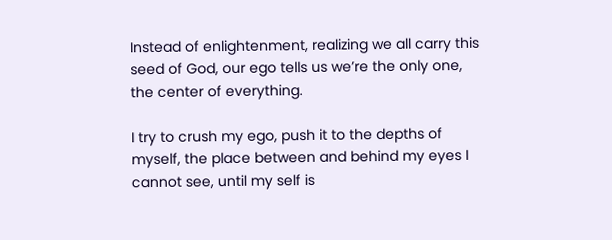Instead of enlightenment, realizing we all carry this seed of God, our ego tells us we’re the only one, the center of everything.

I try to crush my ego, push it to the depths of myself, the place between and behind my eyes I cannot see, until my self is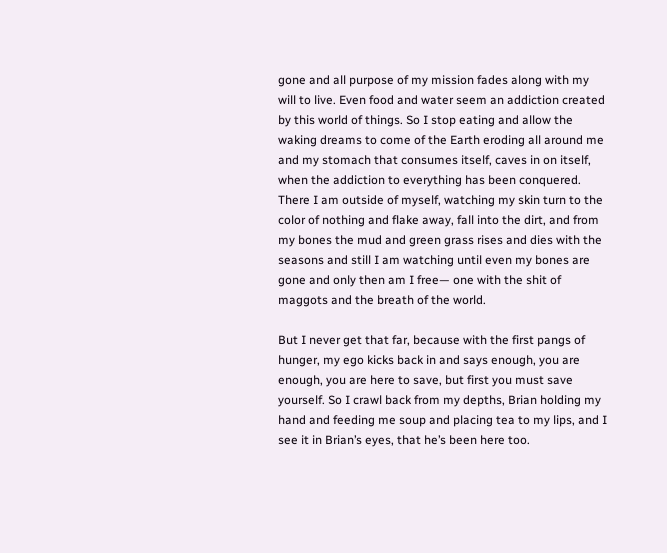gone and all purpose of my mission fades along with my will to live. Even food and water seem an addiction created by this world of things. So I stop eating and allow the waking dreams to come of the Earth eroding all around me and my stomach that consumes itself, caves in on itself, when the addiction to everything has been conquered. There I am outside of myself, watching my skin turn to the color of nothing and flake away, fall into the dirt, and from my bones the mud and green grass rises and dies with the seasons and still I am watching until even my bones are gone and only then am I free— one with the shit of maggots and the breath of the world.

But I never get that far, because with the first pangs of hunger, my ego kicks back in and says enough, you are enough, you are here to save, but first you must save yourself. So I crawl back from my depths, Brian holding my hand and feeding me soup and placing tea to my lips, and I see it in Brian’s eyes, that he’s been here too.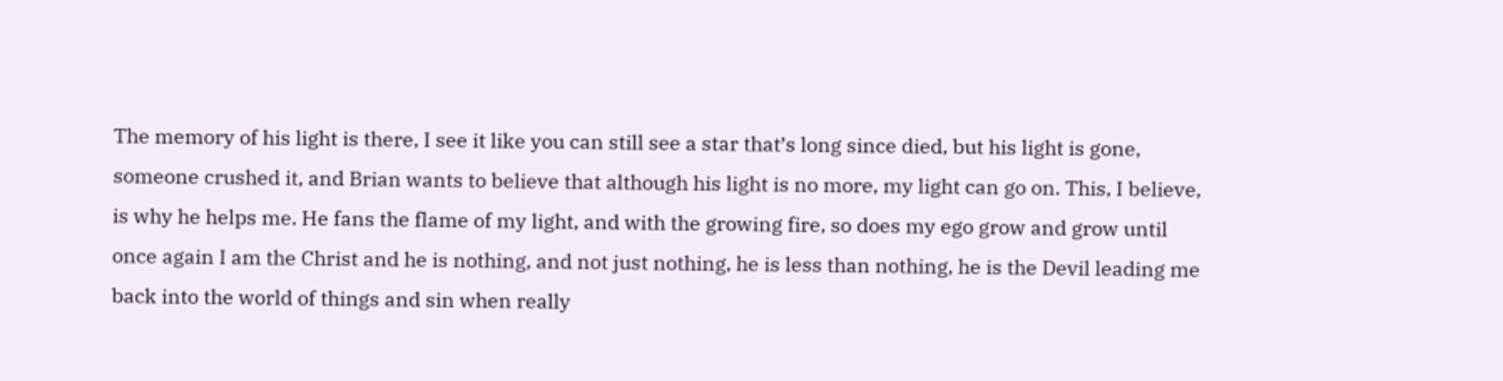The memory of his light is there, I see it like you can still see a star that’s long since died, but his light is gone, someone crushed it, and Brian wants to believe that although his light is no more, my light can go on. This, I believe, is why he helps me. He fans the flame of my light, and with the growing fire, so does my ego grow and grow until once again I am the Christ and he is nothing, and not just nothing, he is less than nothing, he is the Devil leading me back into the world of things and sin when really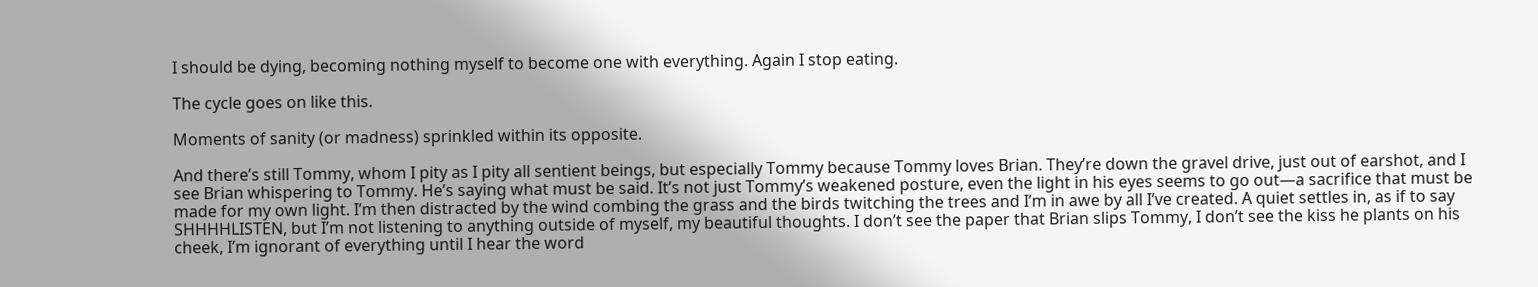I should be dying, becoming nothing myself to become one with everything. Again I stop eating.

The cycle goes on like this.

Moments of sanity (or madness) sprinkled within its opposite.

And there’s still Tommy, whom I pity as I pity all sentient beings, but especially Tommy because Tommy loves Brian. They’re down the gravel drive, just out of earshot, and I see Brian whispering to Tommy. He’s saying what must be said. It’s not just Tommy’s weakened posture, even the light in his eyes seems to go out—a sacrifice that must be made for my own light. I’m then distracted by the wind combing the grass and the birds twitching the trees and I’m in awe by all I’ve created. A quiet settles in, as if to say SHHHHLISTEN, but I’m not listening to anything outside of myself, my beautiful thoughts. I don’t see the paper that Brian slips Tommy, I don’t see the kiss he plants on his cheek, I’m ignorant of everything until I hear the word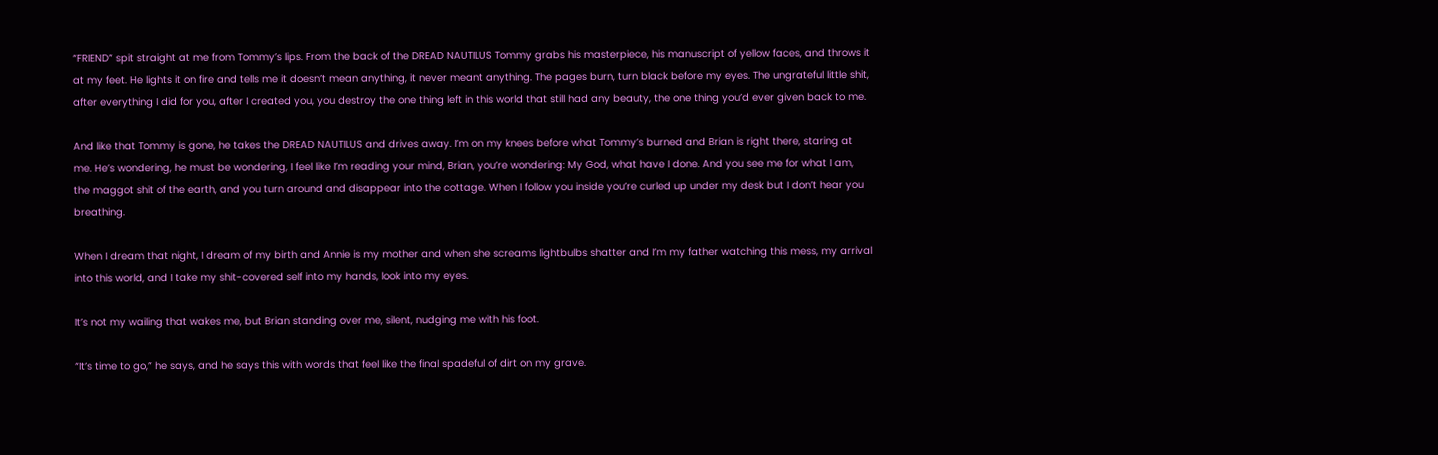“FRIEND” spit straight at me from Tommy’s lips. From the back of the DREAD NAUTILUS Tommy grabs his masterpiece, his manuscript of yellow faces, and throws it at my feet. He lights it on fire and tells me it doesn’t mean anything, it never meant anything. The pages burn, turn black before my eyes. The ungrateful little shit, after everything I did for you, after I created you, you destroy the one thing left in this world that still had any beauty, the one thing you’d ever given back to me.

And like that Tommy is gone, he takes the DREAD NAUTILUS and drives away. I’m on my knees before what Tommy’s burned and Brian is right there, staring at me. He’s wondering, he must be wondering, I feel like I’m reading your mind, Brian, you’re wondering: My God, what have I done. And you see me for what I am, the maggot shit of the earth, and you turn around and disappear into the cottage. When I follow you inside you’re curled up under my desk but I don’t hear you breathing.

When I dream that night, I dream of my birth and Annie is my mother and when she screams lightbulbs shatter and I’m my father watching this mess, my arrival into this world, and I take my shit-covered self into my hands, look into my eyes.

It’s not my wailing that wakes me, but Brian standing over me, silent, nudging me with his foot.

“It’s time to go,” he says, and he says this with words that feel like the final spadeful of dirt on my grave.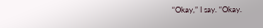“Okay,” I say. “Okay.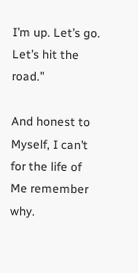I’m up. Let’s go. Let’s hit the road.”

And honest to Myself, I can’t for the life of Me remember why.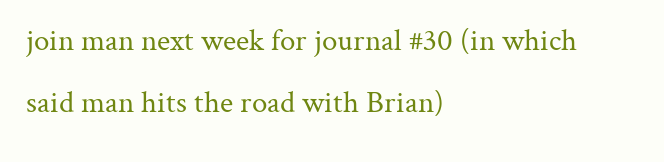join man next week for journal #30 (in which said man hits the road with Brian)